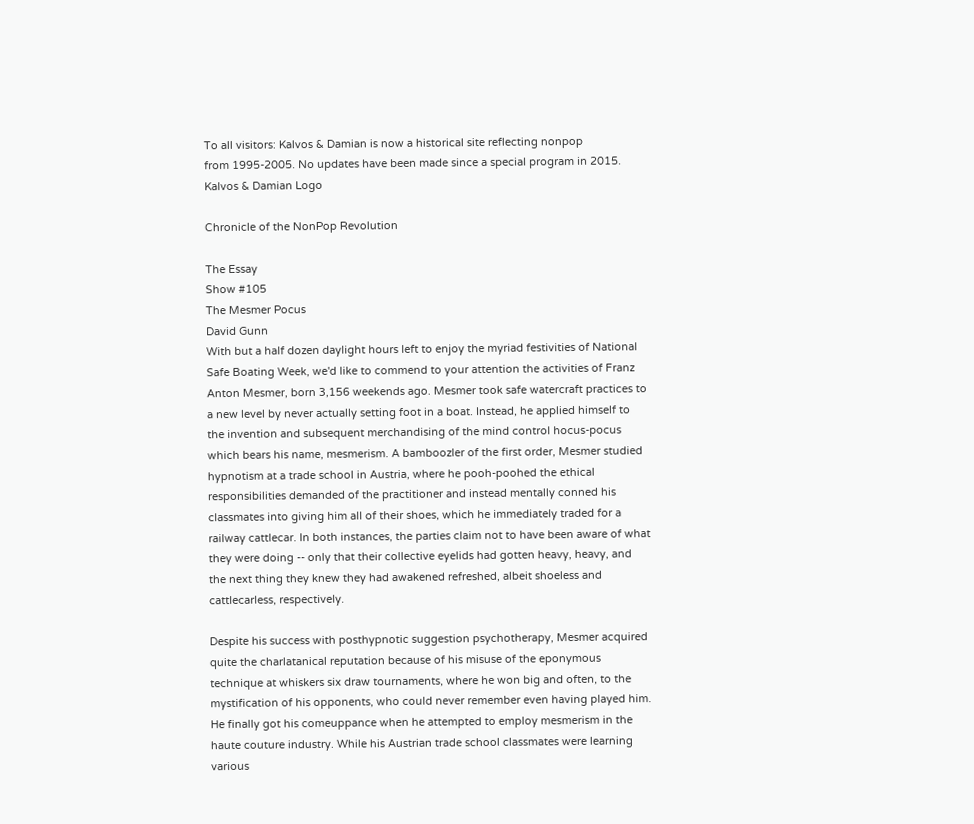To all visitors: Kalvos & Damian is now a historical site reflecting nonpop
from 1995-2005. No updates have been made since a special program in 2015.
Kalvos & Damian Logo

Chronicle of the NonPop Revolution

The Essay
Show #105
The Mesmer Pocus
David Gunn
With but a half dozen daylight hours left to enjoy the myriad festivities of National Safe Boating Week, we'd like to commend to your attention the activities of Franz Anton Mesmer, born 3,156 weekends ago. Mesmer took safe watercraft practices to a new level by never actually setting foot in a boat. Instead, he applied himself to the invention and subsequent merchandising of the mind control hocus-pocus which bears his name, mesmerism. A bamboozler of the first order, Mesmer studied hypnotism at a trade school in Austria, where he pooh-poohed the ethical responsibilities demanded of the practitioner and instead mentally conned his classmates into giving him all of their shoes, which he immediately traded for a railway cattlecar. In both instances, the parties claim not to have been aware of what they were doing -- only that their collective eyelids had gotten heavy, heavy, and the next thing they knew they had awakened refreshed, albeit shoeless and cattlecarless, respectively.

Despite his success with posthypnotic suggestion psychotherapy, Mesmer acquired quite the charlatanical reputation because of his misuse of the eponymous technique at whiskers six draw tournaments, where he won big and often, to the mystification of his opponents, who could never remember even having played him. He finally got his comeuppance when he attempted to employ mesmerism in the haute couture industry. While his Austrian trade school classmates were learning various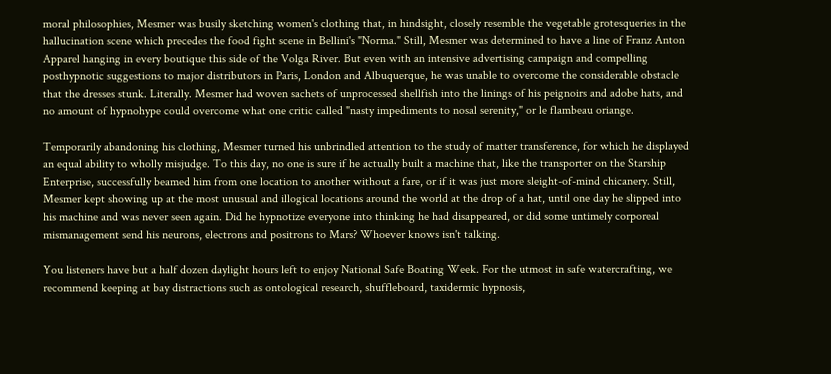moral philosophies, Mesmer was busily sketching women's clothing that, in hindsight, closely resemble the vegetable grotesqueries in the hallucination scene which precedes the food fight scene in Bellini's "Norma." Still, Mesmer was determined to have a line of Franz Anton Apparel hanging in every boutique this side of the Volga River. But even with an intensive advertising campaign and compelling posthypnotic suggestions to major distributors in Paris, London and Albuquerque, he was unable to overcome the considerable obstacle that the dresses stunk. Literally. Mesmer had woven sachets of unprocessed shellfish into the linings of his peignoirs and adobe hats, and no amount of hypnohype could overcome what one critic called "nasty impediments to nosal serenity," or le flambeau oriange.

Temporarily abandoning his clothing, Mesmer turned his unbrindled attention to the study of matter transference, for which he displayed an equal ability to wholly misjudge. To this day, no one is sure if he actually built a machine that, like the transporter on the Starship Enterprise, successfully beamed him from one location to another without a fare, or if it was just more sleight-of-mind chicanery. Still, Mesmer kept showing up at the most unusual and illogical locations around the world at the drop of a hat, until one day he slipped into his machine and was never seen again. Did he hypnotize everyone into thinking he had disappeared, or did some untimely corporeal mismanagement send his neurons, electrons and positrons to Mars? Whoever knows isn't talking.

You listeners have but a half dozen daylight hours left to enjoy National Safe Boating Week. For the utmost in safe watercrafting, we recommend keeping at bay distractions such as ontological research, shuffleboard, taxidermic hypnosis,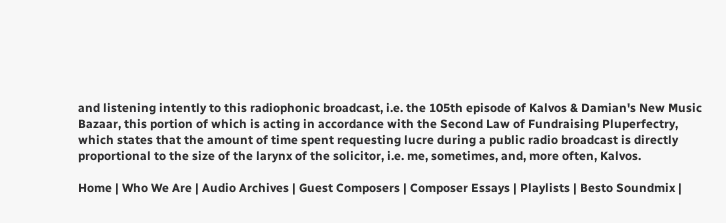and listening intently to this radiophonic broadcast, i.e. the 105th episode of Kalvos & Damian's New Music Bazaar, this portion of which is acting in accordance with the Second Law of Fundraising Pluperfectry, which states that the amount of time spent requesting lucre during a public radio broadcast is directly proportional to the size of the larynx of the solicitor, i.e. me, sometimes, and, more often, Kalvos.

Home | Who We Are | Audio Archives | Guest Composers | Composer Essays | Playlists | Besto Soundmix |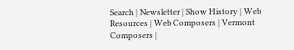Search | Newsletter | Show History | Web Resources | Web Composers | Vermont Composers |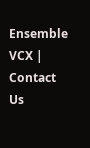Ensemble VCX | Contact Us